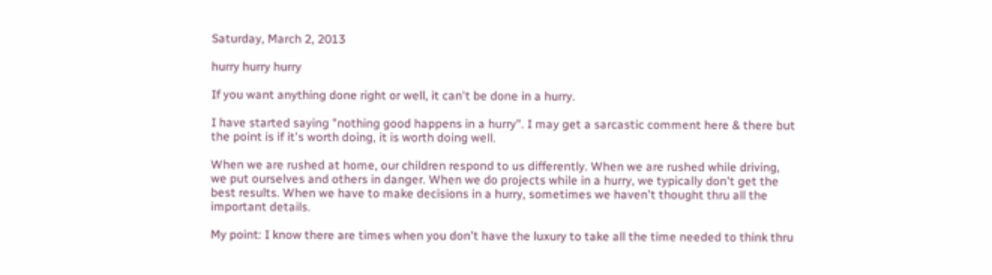Saturday, March 2, 2013

hurry hurry hurry

If you want anything done right or well, it can't be done in a hurry.

I have started saying "nothing good happens in a hurry". I may get a sarcastic comment here & there but the point is if it's worth doing, it is worth doing well.

When we are rushed at home, our children respond to us differently. When we are rushed while driving, we put ourselves and others in danger. When we do projects while in a hurry, we typically don't get the best results. When we have to make decisions in a hurry, sometimes we haven't thought thru all the important details.

My point: I know there are times when you don't have the luxury to take all the time needed to think thru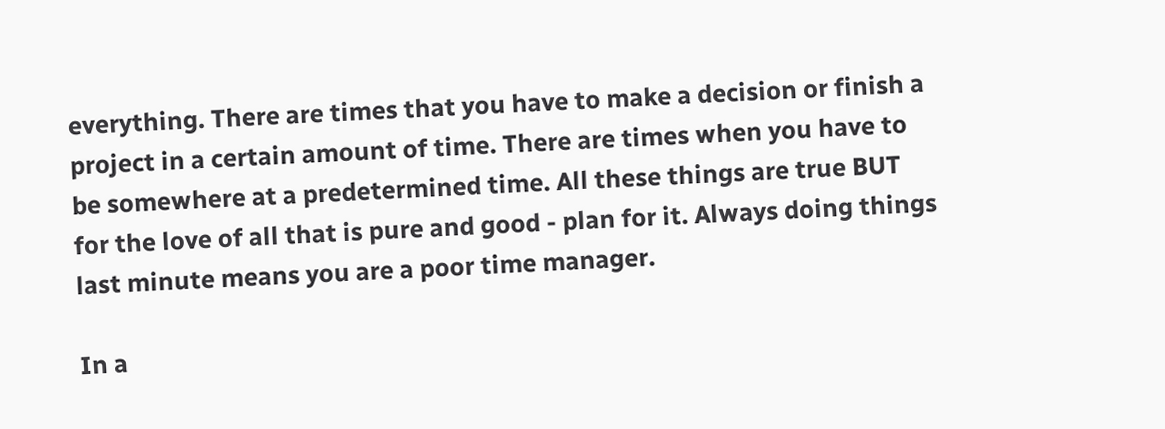everything. There are times that you have to make a decision or finish a project in a certain amount of time. There are times when you have to be somewhere at a predetermined time. All these things are true BUT for the love of all that is pure and good - plan for it. Always doing things last minute means you are a poor time manager.

In a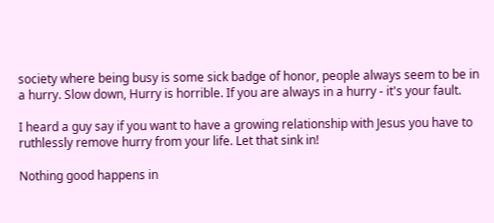society where being busy is some sick badge of honor, people always seem to be in a hurry. Slow down, Hurry is horrible. If you are always in a hurry - it's your fault.

I heard a guy say if you want to have a growing relationship with Jesus you have to ruthlessly remove hurry from your life. Let that sink in!

Nothing good happens in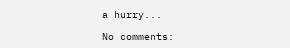a hurry...

No comments: